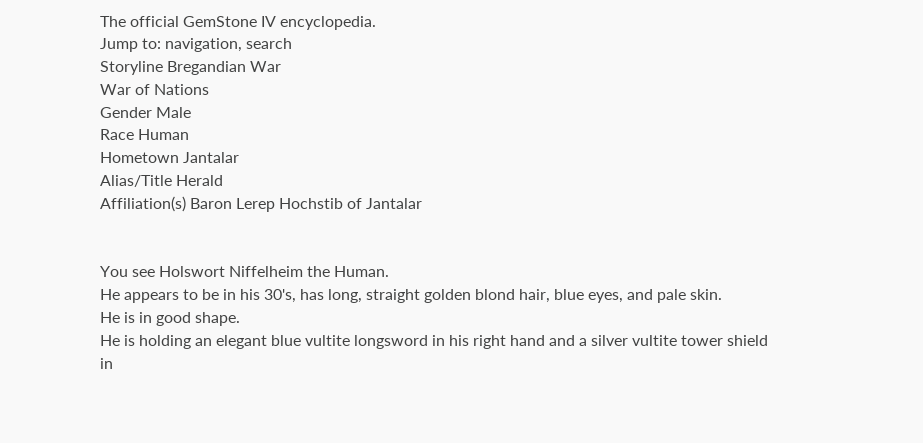The official GemStone IV encyclopedia.
Jump to: navigation, search
Storyline Bregandian War
War of Nations
Gender Male
Race Human
Hometown Jantalar
Alias/Title Herald
Affiliation(s) Baron Lerep Hochstib of Jantalar


You see Holswort Niffelheim the Human.
He appears to be in his 30's, has long, straight golden blond hair, blue eyes, and pale skin.
He is in good shape.
He is holding an elegant blue vultite longsword in his right hand and a silver vultite tower shield in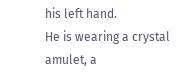his left hand.
He is wearing a crystal amulet, a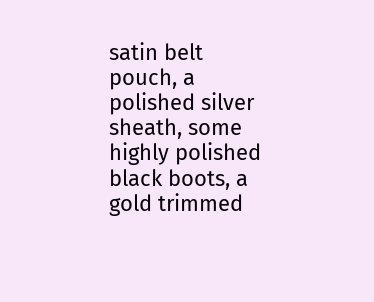satin belt pouch, a polished silver sheath, some highly polished black boots, a gold trimmed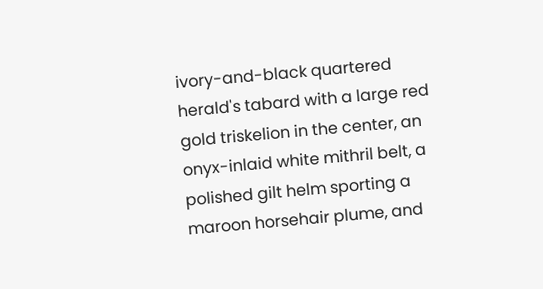ivory-and-black quartered herald's tabard with a large red gold triskelion in the center, an onyx-inlaid white mithril belt, a polished gilt helm sporting a maroon horsehair plume, and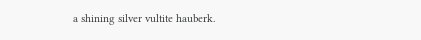a shining silver vultite hauberk.